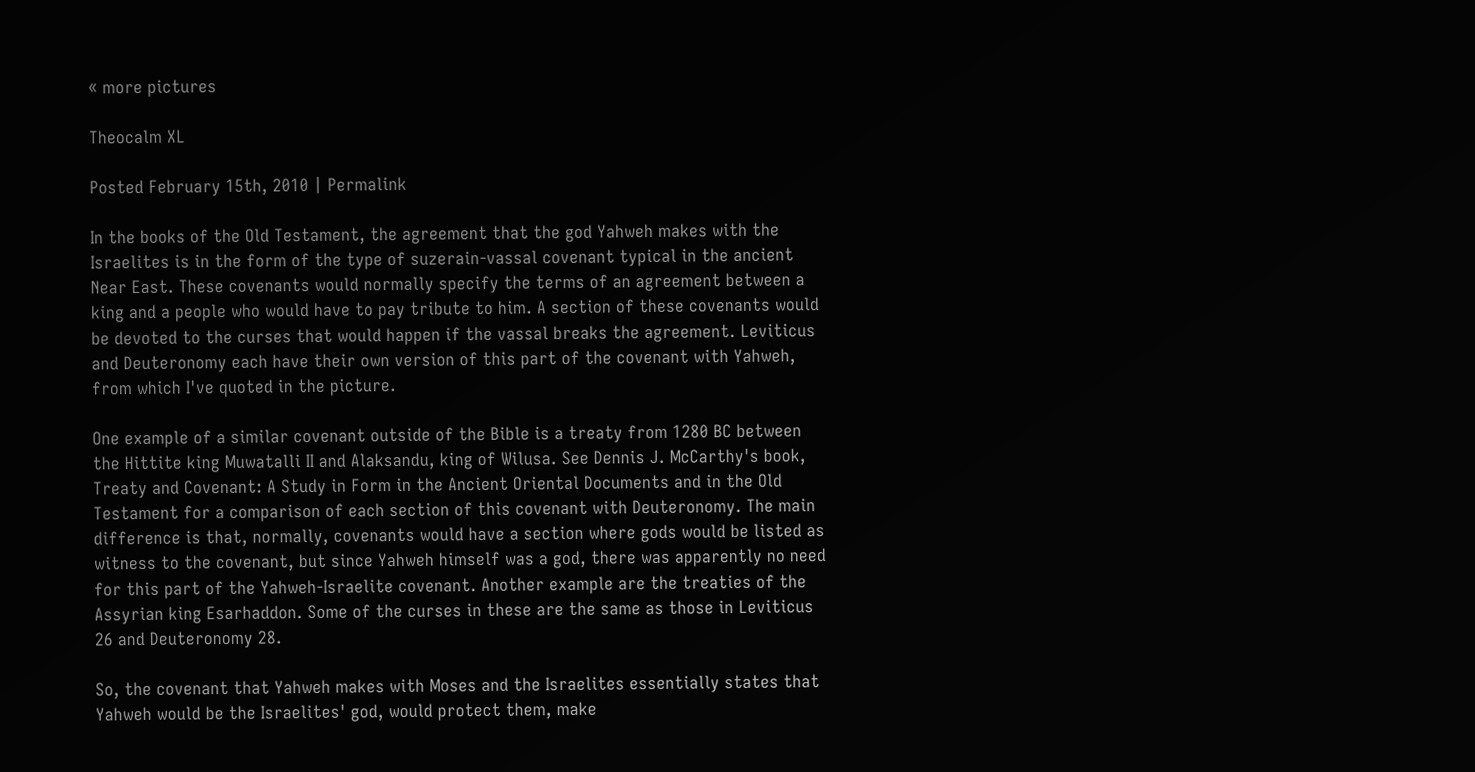« more pictures

Theocalm XL

Posted February 15th, 2010 | Permalink

In the books of the Old Testament, the agreement that the god Yahweh makes with the Israelites is in the form of the type of suzerain-vassal covenant typical in the ancient Near East. These covenants would normally specify the terms of an agreement between a king and a people who would have to pay tribute to him. A section of these covenants would be devoted to the curses that would happen if the vassal breaks the agreement. Leviticus and Deuteronomy each have their own version of this part of the covenant with Yahweh, from which I've quoted in the picture.

One example of a similar covenant outside of the Bible is a treaty from 1280 BC between the Hittite king Muwatalli II and Alaksandu, king of Wilusa. See Dennis J. McCarthy's book, Treaty and Covenant: A Study in Form in the Ancient Oriental Documents and in the Old Testament for a comparison of each section of this covenant with Deuteronomy. The main difference is that, normally, covenants would have a section where gods would be listed as witness to the covenant, but since Yahweh himself was a god, there was apparently no need for this part of the Yahweh-Israelite covenant. Another example are the treaties of the Assyrian king Esarhaddon. Some of the curses in these are the same as those in Leviticus 26 and Deuteronomy 28.

So, the covenant that Yahweh makes with Moses and the Israelites essentially states that Yahweh would be the Israelites' god, would protect them, make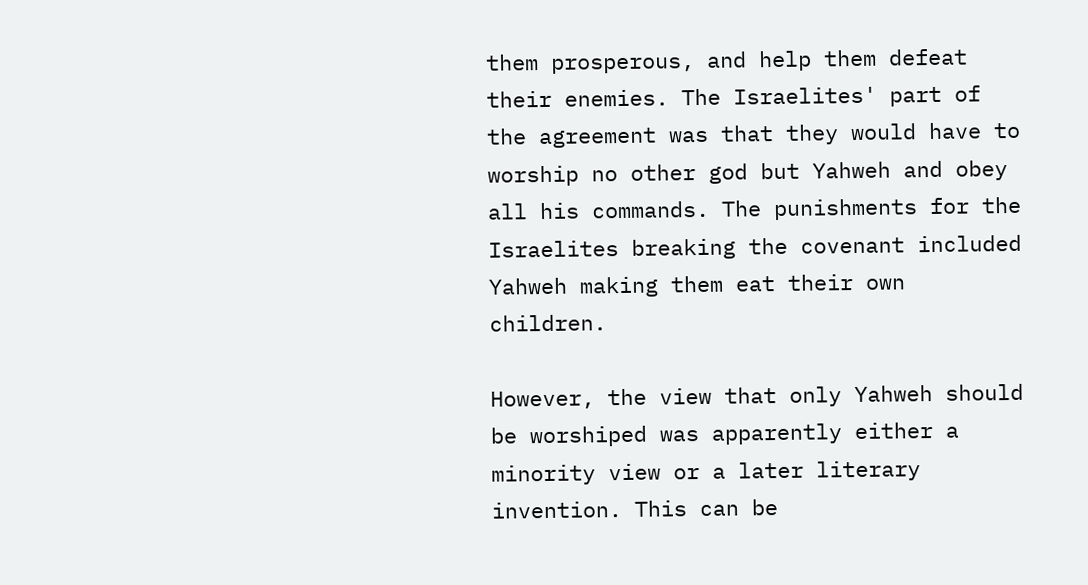them prosperous, and help them defeat their enemies. The Israelites' part of the agreement was that they would have to worship no other god but Yahweh and obey all his commands. The punishments for the Israelites breaking the covenant included Yahweh making them eat their own children.

However, the view that only Yahweh should be worshiped was apparently either a minority view or a later literary invention. This can be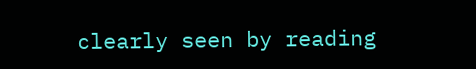clearly seen by reading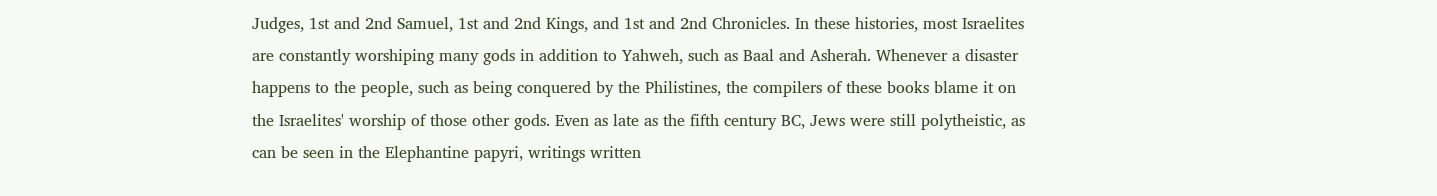Judges, 1st and 2nd Samuel, 1st and 2nd Kings, and 1st and 2nd Chronicles. In these histories, most Israelites are constantly worshiping many gods in addition to Yahweh, such as Baal and Asherah. Whenever a disaster happens to the people, such as being conquered by the Philistines, the compilers of these books blame it on the Israelites' worship of those other gods. Even as late as the fifth century BC, Jews were still polytheistic, as can be seen in the Elephantine papyri, writings written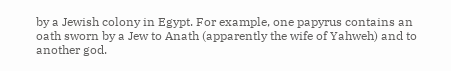by a Jewish colony in Egypt. For example, one papyrus contains an oath sworn by a Jew to Anath (apparently the wife of Yahweh) and to another god.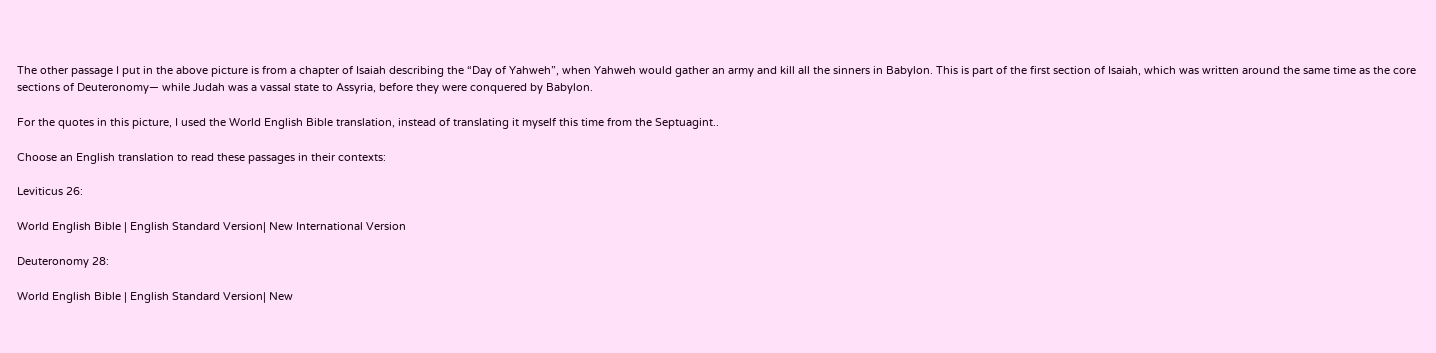The other passage I put in the above picture is from a chapter of Isaiah describing the “Day of Yahweh”, when Yahweh would gather an army and kill all the sinners in Babylon. This is part of the first section of Isaiah, which was written around the same time as the core sections of Deuteronomy— while Judah was a vassal state to Assyria, before they were conquered by Babylon.

For the quotes in this picture, I used the World English Bible translation, instead of translating it myself this time from the Septuagint..

Choose an English translation to read these passages in their contexts:

Leviticus 26:

World English Bible | English Standard Version| New International Version

Deuteronomy 28:

World English Bible | English Standard Version| New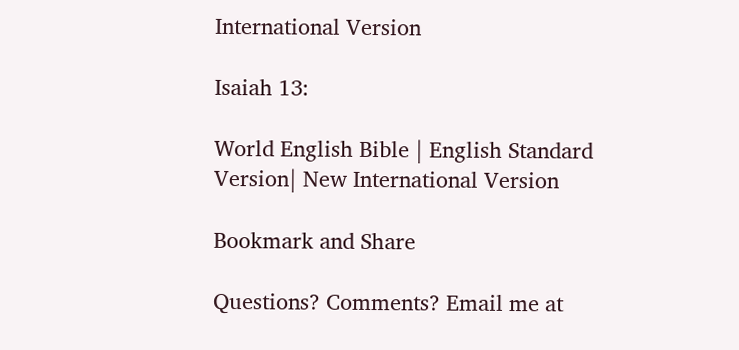International Version

Isaiah 13:

World English Bible | English Standard Version| New International Version

Bookmark and Share

Questions? Comments? Email me at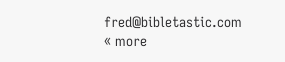fred@bibletastic.com
« more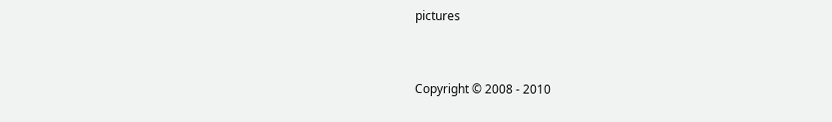pictures


Copyright © 2008 - 2010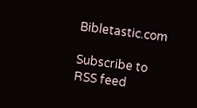Bibletastic.com

Subscribe to RSS feed